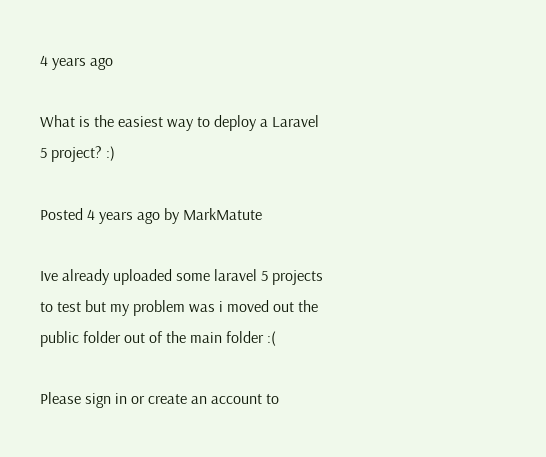4 years ago

What is the easiest way to deploy a Laravel 5 project? :)

Posted 4 years ago by MarkMatute

Ive already uploaded some laravel 5 projects to test but my problem was i moved out the public folder out of the main folder :(

Please sign in or create an account to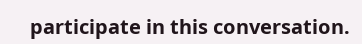participate in this conversation.